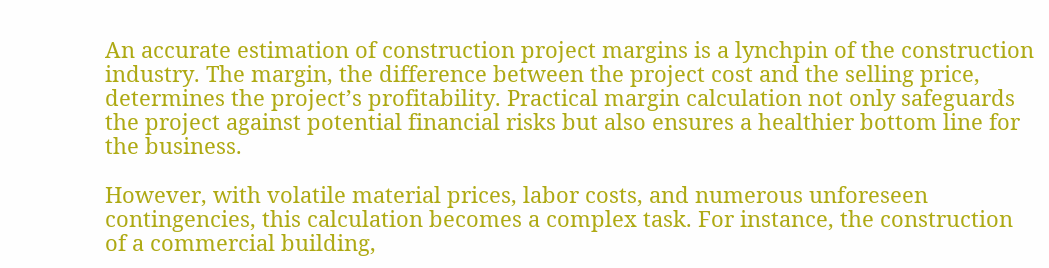An accurate estimation of construction project margins is a lynchpin of the construction industry. The margin, the difference between the project cost and the selling price, determines the project’s profitability. Practical margin calculation not only safeguards the project against potential financial risks but also ensures a healthier bottom line for the business.

However, with volatile material prices, labor costs, and numerous unforeseen contingencies, this calculation becomes a complex task. For instance, the construction of a commercial building,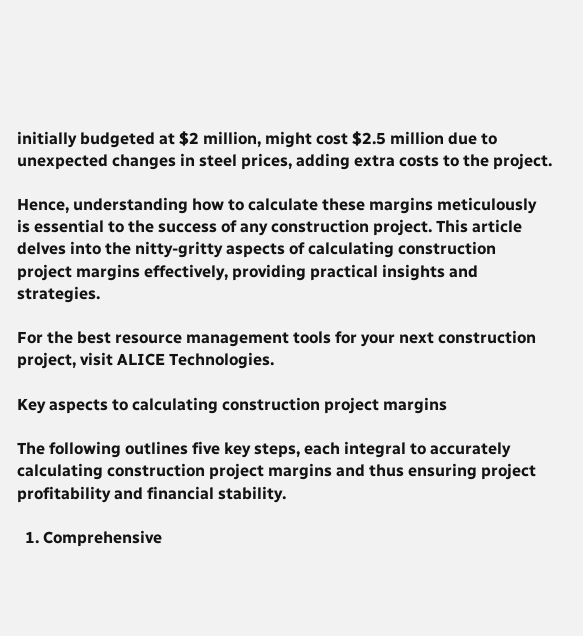initially budgeted at $2 million, might cost $2.5 million due to unexpected changes in steel prices, adding extra costs to the project.

Hence, understanding how to calculate these margins meticulously is essential to the success of any construction project. This article delves into the nitty-gritty aspects of calculating construction project margins effectively, providing practical insights and strategies.

For the best resource management tools for your next construction project, visit ALICE Technologies.

Key aspects to calculating construction project margins

The following outlines five key steps, each integral to accurately calculating construction project margins and thus ensuring project profitability and financial stability.

  1. Comprehensive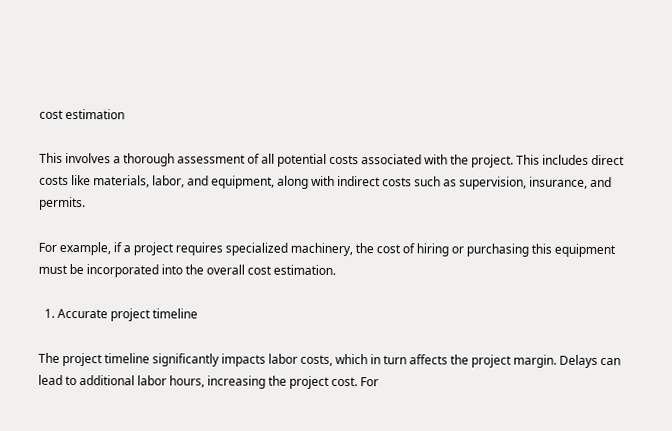cost estimation

This involves a thorough assessment of all potential costs associated with the project. This includes direct costs like materials, labor, and equipment, along with indirect costs such as supervision, insurance, and permits.

For example, if a project requires specialized machinery, the cost of hiring or purchasing this equipment must be incorporated into the overall cost estimation.

  1. Accurate project timeline

The project timeline significantly impacts labor costs, which in turn affects the project margin. Delays can lead to additional labor hours, increasing the project cost. For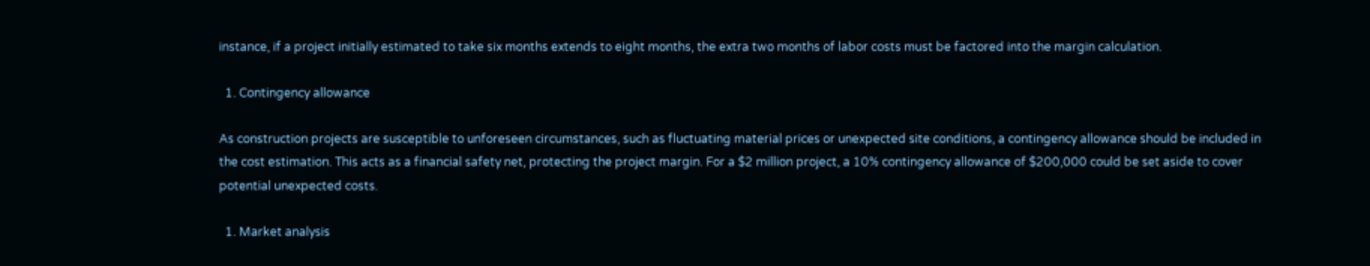instance, if a project initially estimated to take six months extends to eight months, the extra two months of labor costs must be factored into the margin calculation.

  1. Contingency allowance

As construction projects are susceptible to unforeseen circumstances, such as fluctuating material prices or unexpected site conditions, a contingency allowance should be included in the cost estimation. This acts as a financial safety net, protecting the project margin. For a $2 million project, a 10% contingency allowance of $200,000 could be set aside to cover potential unexpected costs.

  1. Market analysis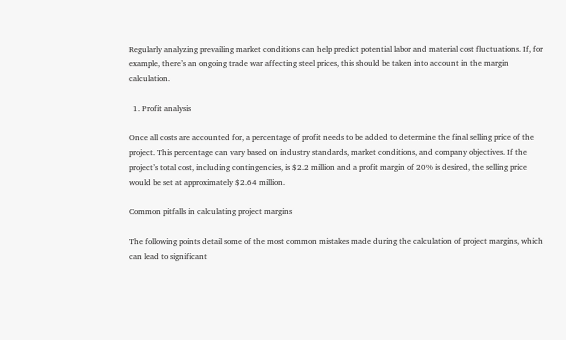Regularly analyzing prevailing market conditions can help predict potential labor and material cost fluctuations. If, for example, there’s an ongoing trade war affecting steel prices, this should be taken into account in the margin calculation.

  1. Profit analysis

Once all costs are accounted for, a percentage of profit needs to be added to determine the final selling price of the project. This percentage can vary based on industry standards, market conditions, and company objectives. If the project’s total cost, including contingencies, is $2.2 million and a profit margin of 20% is desired, the selling price would be set at approximately $2.64 million.

Common pitfalls in calculating project margins

The following points detail some of the most common mistakes made during the calculation of project margins, which can lead to significant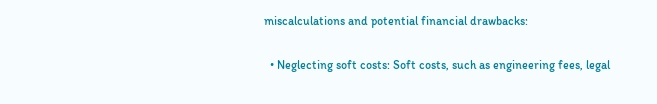miscalculations and potential financial drawbacks:

  • Neglecting soft costs: Soft costs, such as engineering fees, legal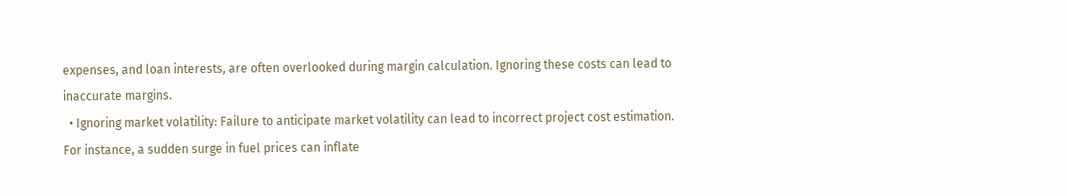expenses, and loan interests, are often overlooked during margin calculation. Ignoring these costs can lead to inaccurate margins.
  • Ignoring market volatility: Failure to anticipate market volatility can lead to incorrect project cost estimation. For instance, a sudden surge in fuel prices can inflate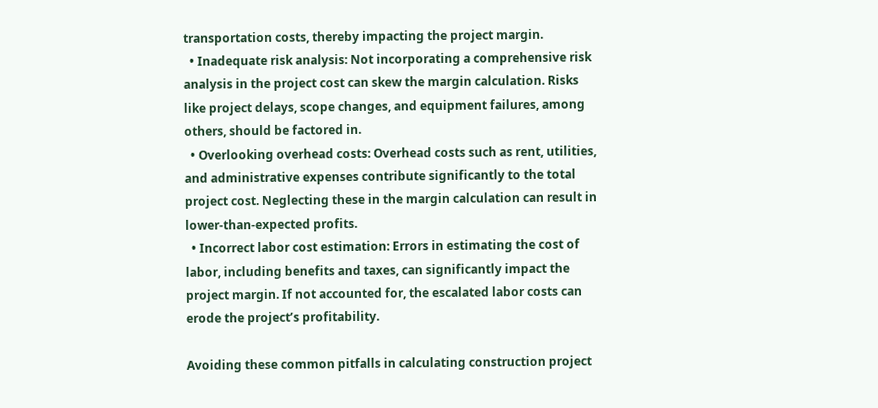transportation costs, thereby impacting the project margin.
  • Inadequate risk analysis: Not incorporating a comprehensive risk analysis in the project cost can skew the margin calculation. Risks like project delays, scope changes, and equipment failures, among others, should be factored in.
  • Overlooking overhead costs: Overhead costs such as rent, utilities, and administrative expenses contribute significantly to the total project cost. Neglecting these in the margin calculation can result in lower-than-expected profits.
  • Incorrect labor cost estimation: Errors in estimating the cost of labor, including benefits and taxes, can significantly impact the project margin. If not accounted for, the escalated labor costs can erode the project’s profitability.

Avoiding these common pitfalls in calculating construction project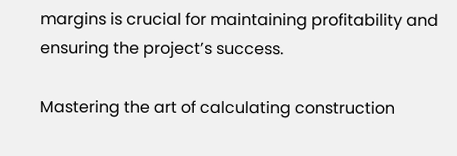margins is crucial for maintaining profitability and ensuring the project’s success.

Mastering the art of calculating construction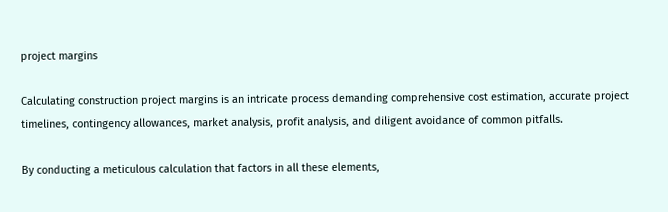project margins

Calculating construction project margins is an intricate process demanding comprehensive cost estimation, accurate project timelines, contingency allowances, market analysis, profit analysis, and diligent avoidance of common pitfalls.

By conducting a meticulous calculation that factors in all these elements,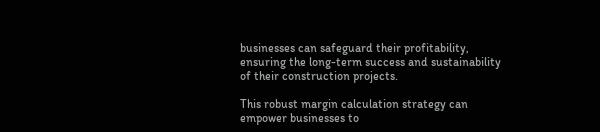businesses can safeguard their profitability, ensuring the long-term success and sustainability of their construction projects.

This robust margin calculation strategy can empower businesses to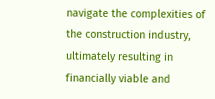navigate the complexities of the construction industry, ultimately resulting in financially viable and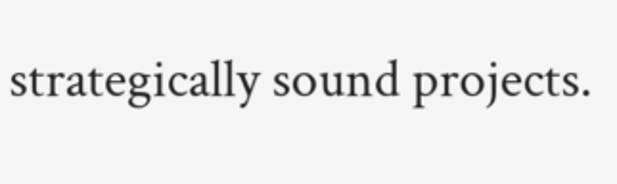strategically sound projects.